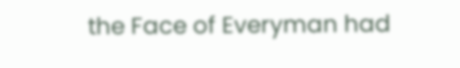the Face of Everyman had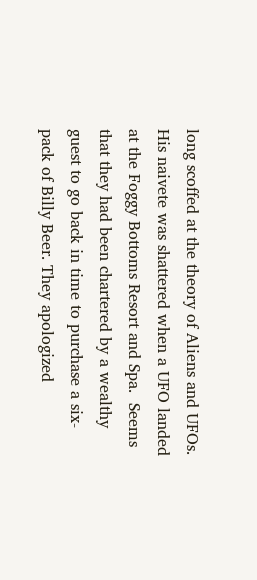long scoffed at the theory of Aliens and UFOs.  His naivete was shattered when a UFO landed at the Foggy Bottoms Resort and Spa.  Seems that they had been chartered by a wealthy guest to go back in time to purchase a six-pack of Billy Beer. They apologized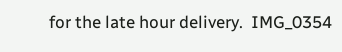for the late hour delivery.  IMG_0354